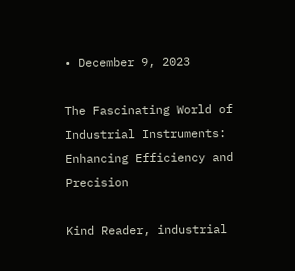• December 9, 2023

The Fascinating World of Industrial Instruments: Enhancing Efficiency and Precision

Kind Reader, industrial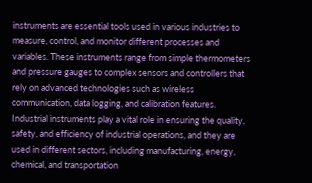instruments are essential tools used in various industries to measure, control, and monitor different processes and variables. These instruments range from simple thermometers and pressure gauges to complex sensors and controllers that rely on advanced technologies such as wireless communication, data logging, and calibration features. Industrial instruments play a vital role in ensuring the quality, safety, and efficiency of industrial operations, and they are used in different sectors, including manufacturing, energy, chemical, and transportation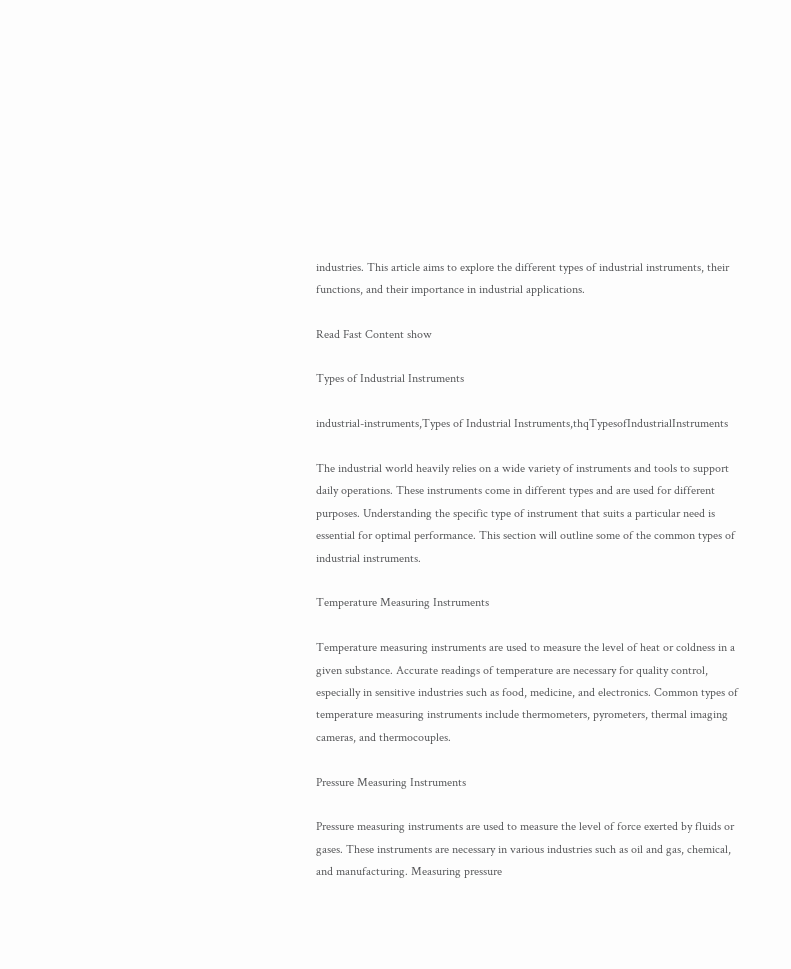industries. This article aims to explore the different types of industrial instruments, their functions, and their importance in industrial applications.

Read Fast Content show

Types of Industrial Instruments

industrial-instruments,Types of Industrial Instruments,thqTypesofIndustrialInstruments

The industrial world heavily relies on a wide variety of instruments and tools to support daily operations. These instruments come in different types and are used for different purposes. Understanding the specific type of instrument that suits a particular need is essential for optimal performance. This section will outline some of the common types of industrial instruments.

Temperature Measuring Instruments

Temperature measuring instruments are used to measure the level of heat or coldness in a given substance. Accurate readings of temperature are necessary for quality control, especially in sensitive industries such as food, medicine, and electronics. Common types of temperature measuring instruments include thermometers, pyrometers, thermal imaging cameras, and thermocouples.

Pressure Measuring Instruments

Pressure measuring instruments are used to measure the level of force exerted by fluids or gases. These instruments are necessary in various industries such as oil and gas, chemical, and manufacturing. Measuring pressure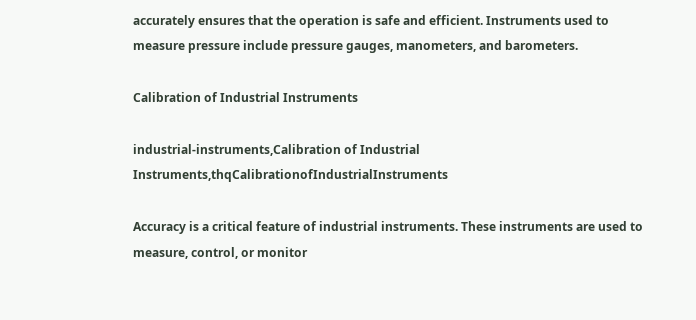accurately ensures that the operation is safe and efficient. Instruments used to measure pressure include pressure gauges, manometers, and barometers.

Calibration of Industrial Instruments

industrial-instruments,Calibration of Industrial Instruments,thqCalibrationofIndustrialInstruments

Accuracy is a critical feature of industrial instruments. These instruments are used to measure, control, or monitor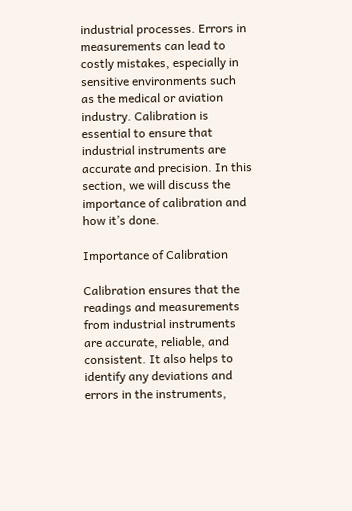industrial processes. Errors in measurements can lead to costly mistakes, especially in sensitive environments such as the medical or aviation industry. Calibration is essential to ensure that industrial instruments are accurate and precision. In this section, we will discuss the importance of calibration and how it’s done.

Importance of Calibration

Calibration ensures that the readings and measurements from industrial instruments are accurate, reliable, and consistent. It also helps to identify any deviations and errors in the instruments,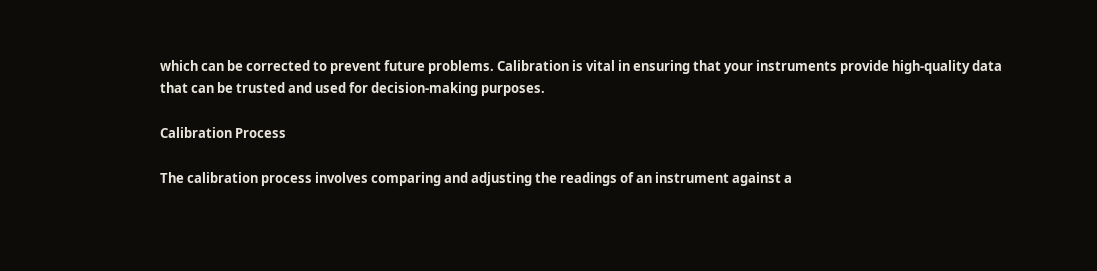which can be corrected to prevent future problems. Calibration is vital in ensuring that your instruments provide high-quality data that can be trusted and used for decision-making purposes.

Calibration Process

The calibration process involves comparing and adjusting the readings of an instrument against a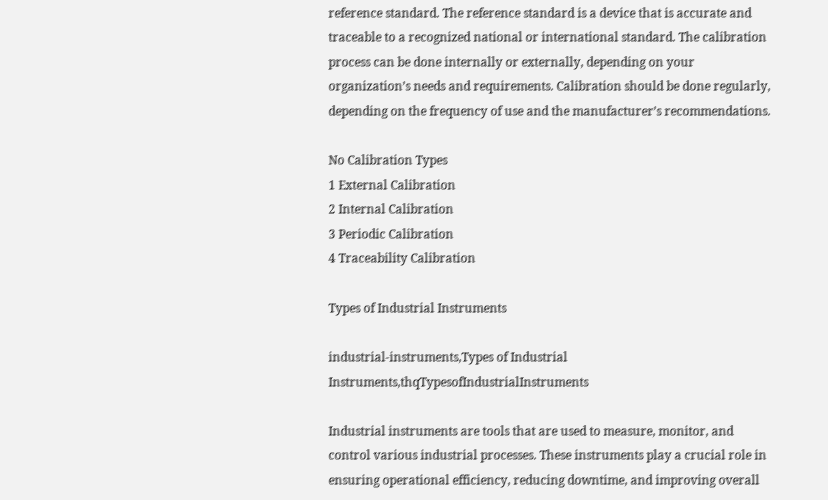reference standard. The reference standard is a device that is accurate and traceable to a recognized national or international standard. The calibration process can be done internally or externally, depending on your organization’s needs and requirements. Calibration should be done regularly, depending on the frequency of use and the manufacturer’s recommendations.

No Calibration Types
1 External Calibration
2 Internal Calibration
3 Periodic Calibration
4 Traceability Calibration

Types of Industrial Instruments

industrial-instruments,Types of Industrial Instruments,thqTypesofIndustrialInstruments

Industrial instruments are tools that are used to measure, monitor, and control various industrial processes. These instruments play a crucial role in ensuring operational efficiency, reducing downtime, and improving overall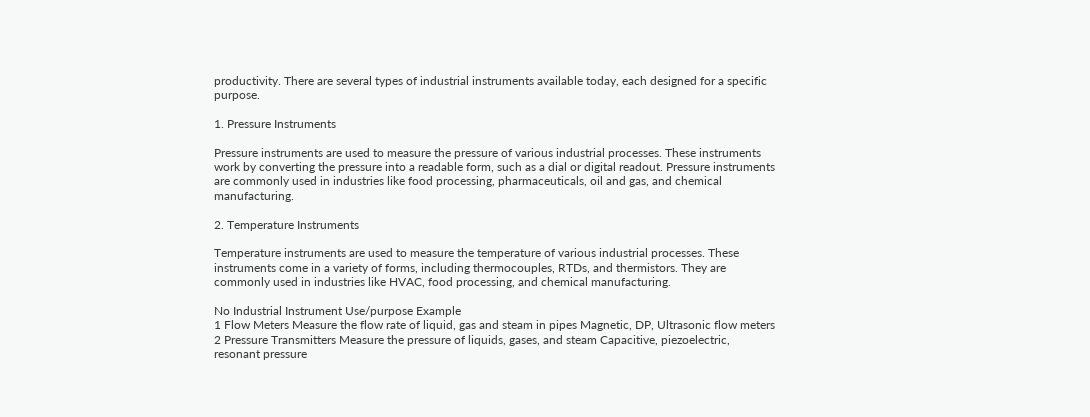productivity. There are several types of industrial instruments available today, each designed for a specific purpose.

1. Pressure Instruments

Pressure instruments are used to measure the pressure of various industrial processes. These instruments work by converting the pressure into a readable form, such as a dial or digital readout. Pressure instruments are commonly used in industries like food processing, pharmaceuticals, oil and gas, and chemical manufacturing.

2. Temperature Instruments

Temperature instruments are used to measure the temperature of various industrial processes. These instruments come in a variety of forms, including thermocouples, RTDs, and thermistors. They are commonly used in industries like HVAC, food processing, and chemical manufacturing.

No Industrial Instrument Use/purpose Example
1 Flow Meters Measure the flow rate of liquid, gas and steam in pipes Magnetic, DP, Ultrasonic flow meters
2 Pressure Transmitters Measure the pressure of liquids, gases, and steam Capacitive, piezoelectric, resonant pressure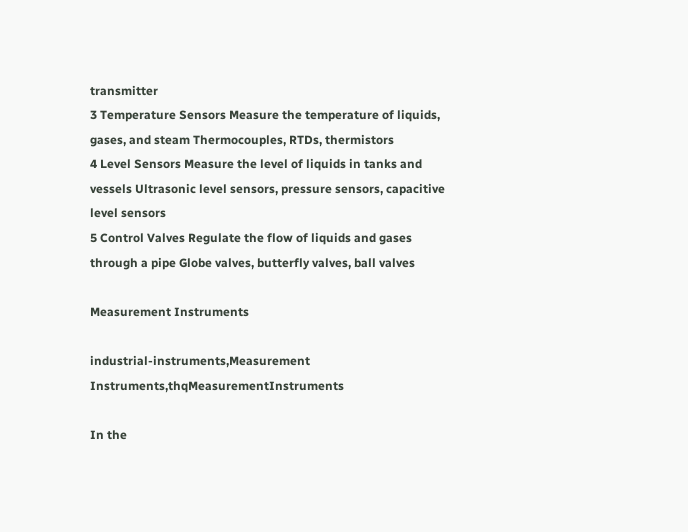transmitter
3 Temperature Sensors Measure the temperature of liquids, gases, and steam Thermocouples, RTDs, thermistors
4 Level Sensors Measure the level of liquids in tanks and vessels Ultrasonic level sensors, pressure sensors, capacitive level sensors
5 Control Valves Regulate the flow of liquids and gases through a pipe Globe valves, butterfly valves, ball valves

Measurement Instruments

industrial-instruments,Measurement Instruments,thqMeasurementInstruments

In the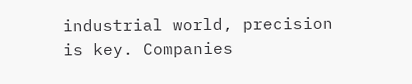industrial world, precision is key. Companies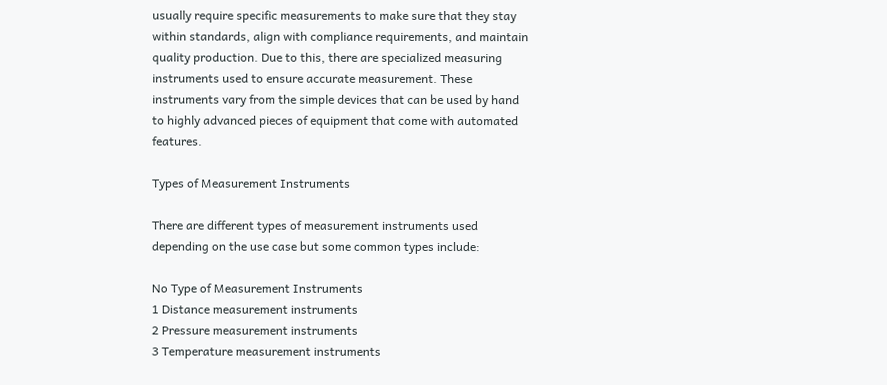usually require specific measurements to make sure that they stay within standards, align with compliance requirements, and maintain quality production. Due to this, there are specialized measuring instruments used to ensure accurate measurement. These instruments vary from the simple devices that can be used by hand to highly advanced pieces of equipment that come with automated features.

Types of Measurement Instruments

There are different types of measurement instruments used depending on the use case but some common types include:

No Type of Measurement Instruments
1 Distance measurement instruments
2 Pressure measurement instruments
3 Temperature measurement instruments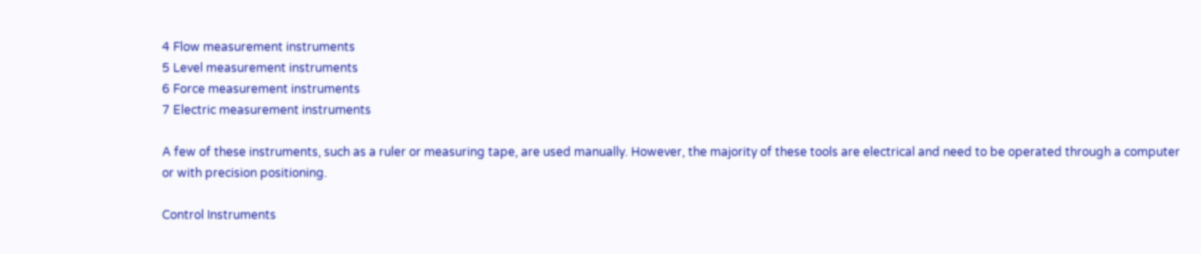4 Flow measurement instruments
5 Level measurement instruments
6 Force measurement instruments
7 Electric measurement instruments

A few of these instruments, such as a ruler or measuring tape, are used manually. However, the majority of these tools are electrical and need to be operated through a computer or with precision positioning.

Control Instruments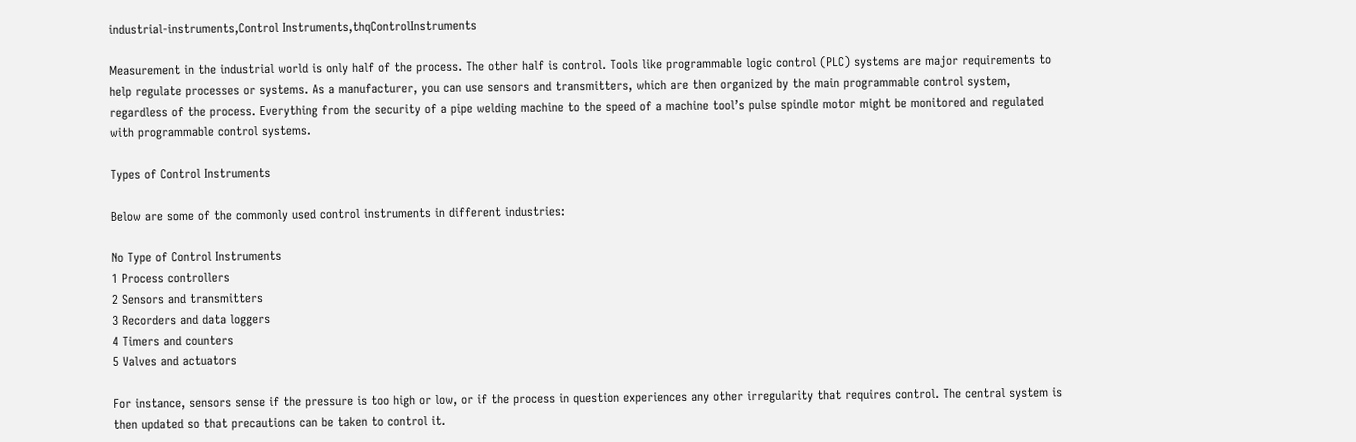industrial-instruments,Control Instruments,thqControlInstruments

Measurement in the industrial world is only half of the process. The other half is control. Tools like programmable logic control (PLC) systems are major requirements to help regulate processes or systems. As a manufacturer, you can use sensors and transmitters, which are then organized by the main programmable control system, regardless of the process. Everything from the security of a pipe welding machine to the speed of a machine tool’s pulse spindle motor might be monitored and regulated with programmable control systems.

Types of Control Instruments

Below are some of the commonly used control instruments in different industries:

No Type of Control Instruments
1 Process controllers
2 Sensors and transmitters
3 Recorders and data loggers
4 Timers and counters
5 Valves and actuators

For instance, sensors sense if the pressure is too high or low, or if the process in question experiences any other irregularity that requires control. The central system is then updated so that precautions can be taken to control it.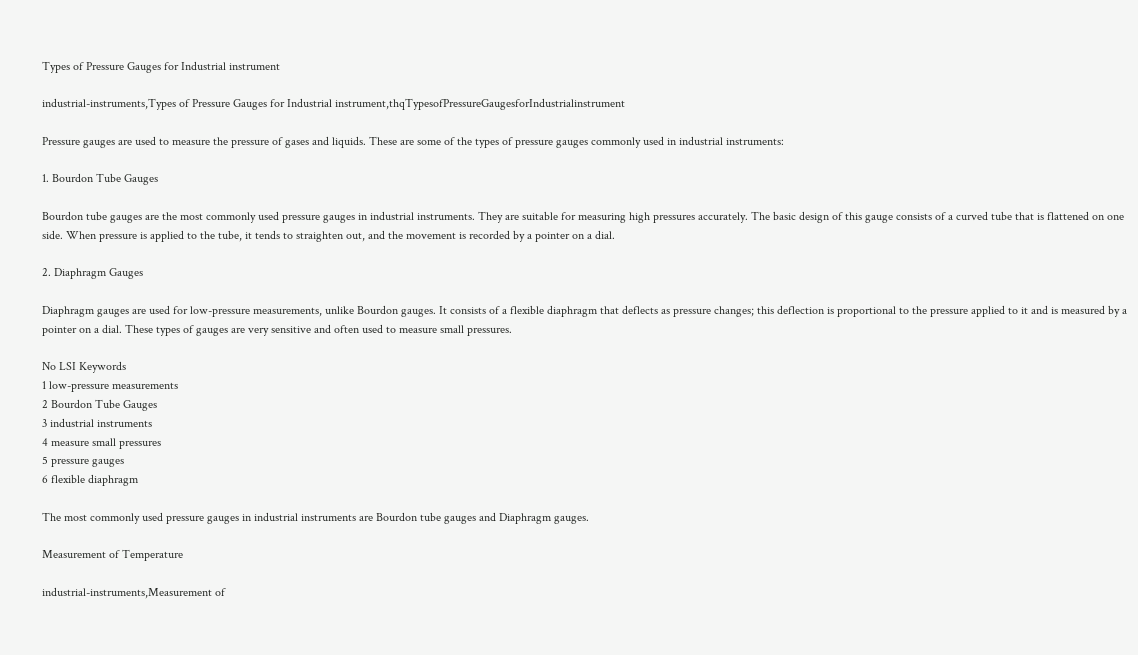Types of Pressure Gauges for Industrial instrument

industrial-instruments,Types of Pressure Gauges for Industrial instrument,thqTypesofPressureGaugesforIndustrialinstrument

Pressure gauges are used to measure the pressure of gases and liquids. These are some of the types of pressure gauges commonly used in industrial instruments:

1. Bourdon Tube Gauges

Bourdon tube gauges are the most commonly used pressure gauges in industrial instruments. They are suitable for measuring high pressures accurately. The basic design of this gauge consists of a curved tube that is flattened on one side. When pressure is applied to the tube, it tends to straighten out, and the movement is recorded by a pointer on a dial.

2. Diaphragm Gauges

Diaphragm gauges are used for low-pressure measurements, unlike Bourdon gauges. It consists of a flexible diaphragm that deflects as pressure changes; this deflection is proportional to the pressure applied to it and is measured by a pointer on a dial. These types of gauges are very sensitive and often used to measure small pressures.

No LSI Keywords
1 low-pressure measurements
2 Bourdon Tube Gauges
3 industrial instruments
4 measure small pressures
5 pressure gauges
6 flexible diaphragm

The most commonly used pressure gauges in industrial instruments are Bourdon tube gauges and Diaphragm gauges.

Measurement of Temperature

industrial-instruments,Measurement of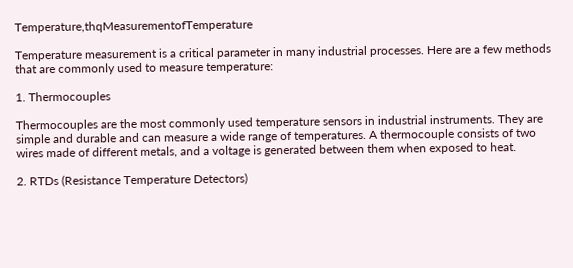Temperature,thqMeasurementofTemperature

Temperature measurement is a critical parameter in many industrial processes. Here are a few methods that are commonly used to measure temperature:

1. Thermocouples

Thermocouples are the most commonly used temperature sensors in industrial instruments. They are simple and durable and can measure a wide range of temperatures. A thermocouple consists of two wires made of different metals, and a voltage is generated between them when exposed to heat.

2. RTDs (Resistance Temperature Detectors)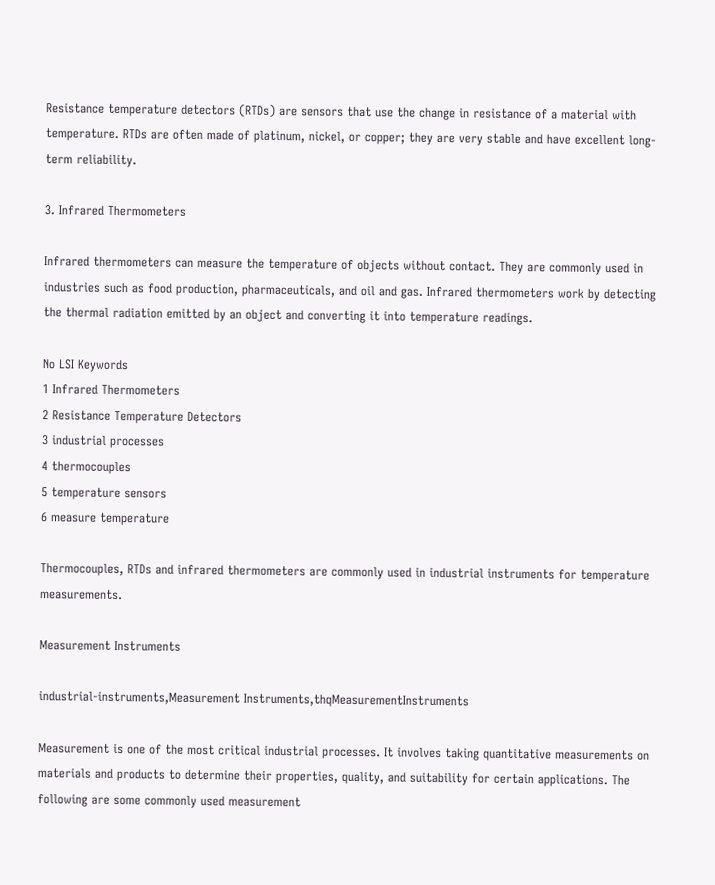Resistance temperature detectors (RTDs) are sensors that use the change in resistance of a material with temperature. RTDs are often made of platinum, nickel, or copper; they are very stable and have excellent long-term reliability.

3. Infrared Thermometers

Infrared thermometers can measure the temperature of objects without contact. They are commonly used in industries such as food production, pharmaceuticals, and oil and gas. Infrared thermometers work by detecting the thermal radiation emitted by an object and converting it into temperature readings.

No LSI Keywords
1 Infrared Thermometers
2 Resistance Temperature Detectors
3 industrial processes
4 thermocouples
5 temperature sensors
6 measure temperature

Thermocouples, RTDs and infrared thermometers are commonly used in industrial instruments for temperature measurements.

Measurement Instruments

industrial-instruments,Measurement Instruments,thqMeasurementInstruments

Measurement is one of the most critical industrial processes. It involves taking quantitative measurements on materials and products to determine their properties, quality, and suitability for certain applications. The following are some commonly used measurement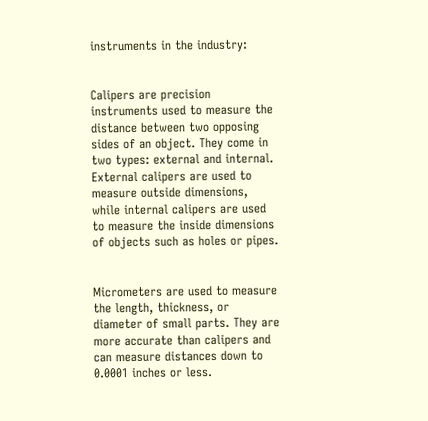instruments in the industry:


Calipers are precision instruments used to measure the distance between two opposing sides of an object. They come in two types: external and internal. External calipers are used to measure outside dimensions, while internal calipers are used to measure the inside dimensions of objects such as holes or pipes.


Micrometers are used to measure the length, thickness, or diameter of small parts. They are more accurate than calipers and can measure distances down to 0.0001 inches or less.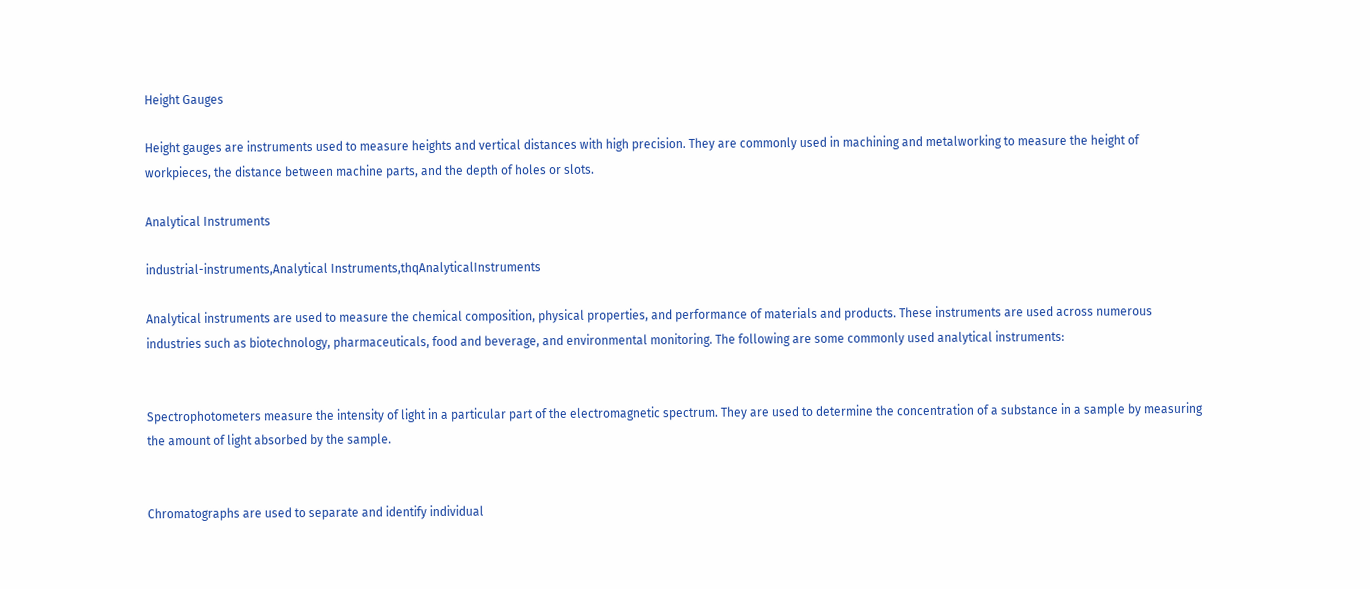Height Gauges

Height gauges are instruments used to measure heights and vertical distances with high precision. They are commonly used in machining and metalworking to measure the height of workpieces, the distance between machine parts, and the depth of holes or slots.

Analytical Instruments

industrial-instruments,Analytical Instruments,thqAnalyticalInstruments

Analytical instruments are used to measure the chemical composition, physical properties, and performance of materials and products. These instruments are used across numerous industries such as biotechnology, pharmaceuticals, food and beverage, and environmental monitoring. The following are some commonly used analytical instruments:


Spectrophotometers measure the intensity of light in a particular part of the electromagnetic spectrum. They are used to determine the concentration of a substance in a sample by measuring the amount of light absorbed by the sample.


Chromatographs are used to separate and identify individual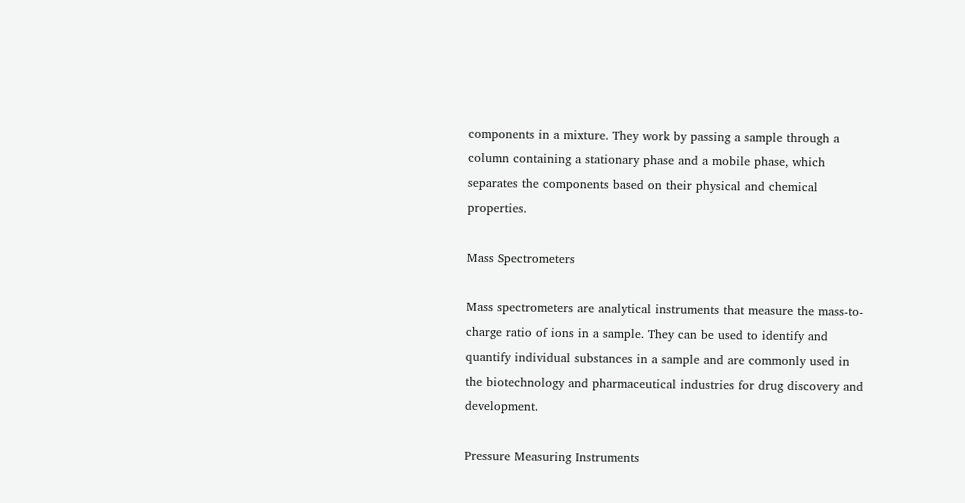components in a mixture. They work by passing a sample through a column containing a stationary phase and a mobile phase, which separates the components based on their physical and chemical properties.

Mass Spectrometers

Mass spectrometers are analytical instruments that measure the mass-to-charge ratio of ions in a sample. They can be used to identify and quantify individual substances in a sample and are commonly used in the biotechnology and pharmaceutical industries for drug discovery and development.

Pressure Measuring Instruments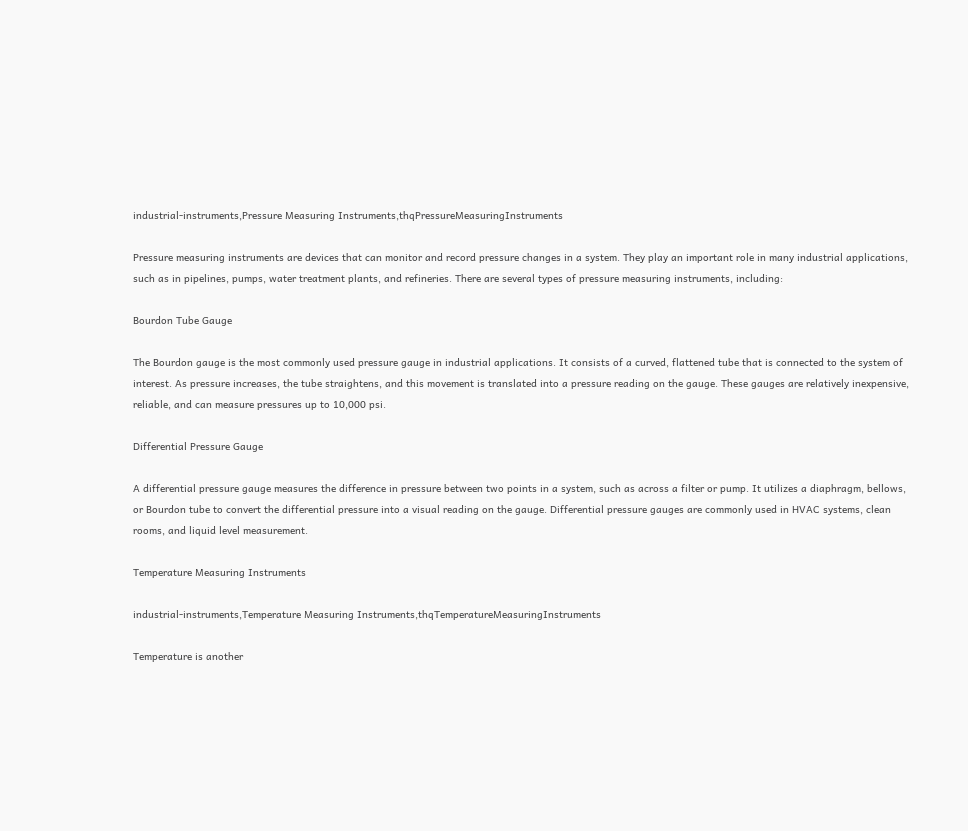industrial-instruments,Pressure Measuring Instruments,thqPressureMeasuringInstruments

Pressure measuring instruments are devices that can monitor and record pressure changes in a system. They play an important role in many industrial applications, such as in pipelines, pumps, water treatment plants, and refineries. There are several types of pressure measuring instruments, including:

Bourdon Tube Gauge

The Bourdon gauge is the most commonly used pressure gauge in industrial applications. It consists of a curved, flattened tube that is connected to the system of interest. As pressure increases, the tube straightens, and this movement is translated into a pressure reading on the gauge. These gauges are relatively inexpensive, reliable, and can measure pressures up to 10,000 psi.

Differential Pressure Gauge

A differential pressure gauge measures the difference in pressure between two points in a system, such as across a filter or pump. It utilizes a diaphragm, bellows, or Bourdon tube to convert the differential pressure into a visual reading on the gauge. Differential pressure gauges are commonly used in HVAC systems, clean rooms, and liquid level measurement.

Temperature Measuring Instruments

industrial-instruments,Temperature Measuring Instruments,thqTemperatureMeasuringInstruments

Temperature is another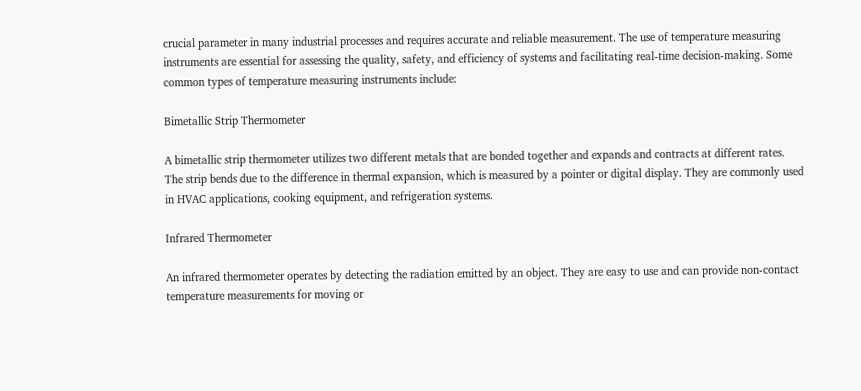crucial parameter in many industrial processes and requires accurate and reliable measurement. The use of temperature measuring instruments are essential for assessing the quality, safety, and efficiency of systems and facilitating real-time decision-making. Some common types of temperature measuring instruments include:

Bimetallic Strip Thermometer

A bimetallic strip thermometer utilizes two different metals that are bonded together and expands and contracts at different rates. The strip bends due to the difference in thermal expansion, which is measured by a pointer or digital display. They are commonly used in HVAC applications, cooking equipment, and refrigeration systems.

Infrared Thermometer

An infrared thermometer operates by detecting the radiation emitted by an object. They are easy to use and can provide non-contact temperature measurements for moving or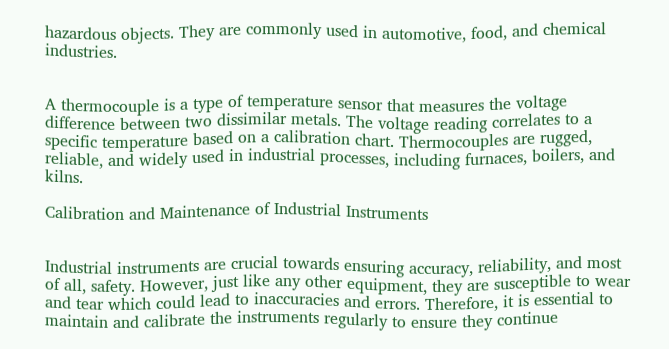hazardous objects. They are commonly used in automotive, food, and chemical industries.


A thermocouple is a type of temperature sensor that measures the voltage difference between two dissimilar metals. The voltage reading correlates to a specific temperature based on a calibration chart. Thermocouples are rugged, reliable, and widely used in industrial processes, including furnaces, boilers, and kilns.

Calibration and Maintenance of Industrial Instruments


Industrial instruments are crucial towards ensuring accuracy, reliability, and most of all, safety. However, just like any other equipment, they are susceptible to wear and tear which could lead to inaccuracies and errors. Therefore, it is essential to maintain and calibrate the instruments regularly to ensure they continue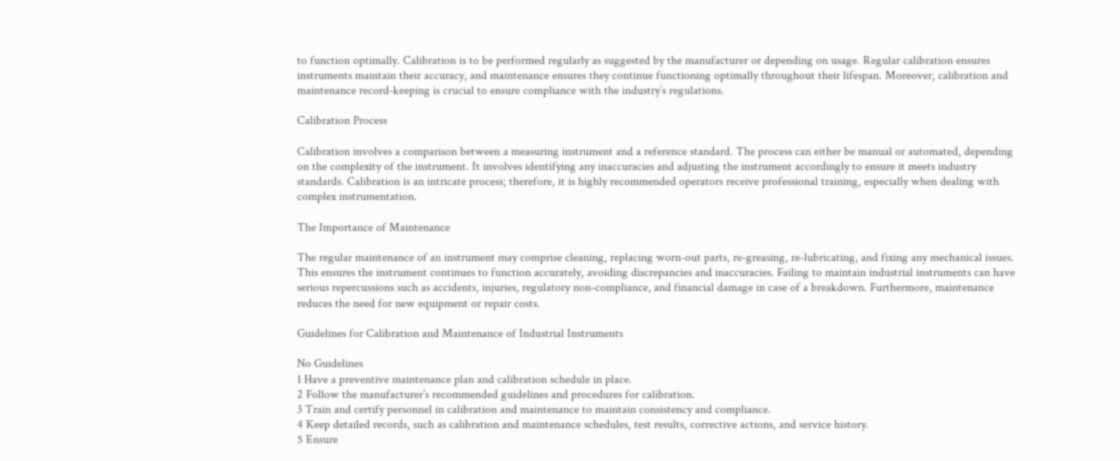to function optimally. Calibration is to be performed regularly as suggested by the manufacturer or depending on usage. Regular calibration ensures instruments maintain their accuracy, and maintenance ensures they continue functioning optimally throughout their lifespan. Moreover, calibration and maintenance record-keeping is crucial to ensure compliance with the industry’s regulations.

Calibration Process

Calibration involves a comparison between a measuring instrument and a reference standard. The process can either be manual or automated, depending on the complexity of the instrument. It involves identifying any inaccuracies and adjusting the instrument accordingly to ensure it meets industry standards. Calibration is an intricate process; therefore, it is highly recommended operators receive professional training, especially when dealing with complex instrumentation.

The Importance of Maintenance

The regular maintenance of an instrument may comprise cleaning, replacing worn-out parts, re-greasing, re-lubricating, and fixing any mechanical issues. This ensures the instrument continues to function accurately, avoiding discrepancies and inaccuracies. Failing to maintain industrial instruments can have serious repercussions such as accidents, injuries, regulatory non-compliance, and financial damage in case of a breakdown. Furthermore, maintenance reduces the need for new equipment or repair costs.

Guidelines for Calibration and Maintenance of Industrial Instruments

No Guidelines
1 Have a preventive maintenance plan and calibration schedule in place.
2 Follow the manufacturer’s recommended guidelines and procedures for calibration.
3 Train and certify personnel in calibration and maintenance to maintain consistency and compliance.
4 Keep detailed records, such as calibration and maintenance schedules, test results, corrective actions, and service history.
5 Ensure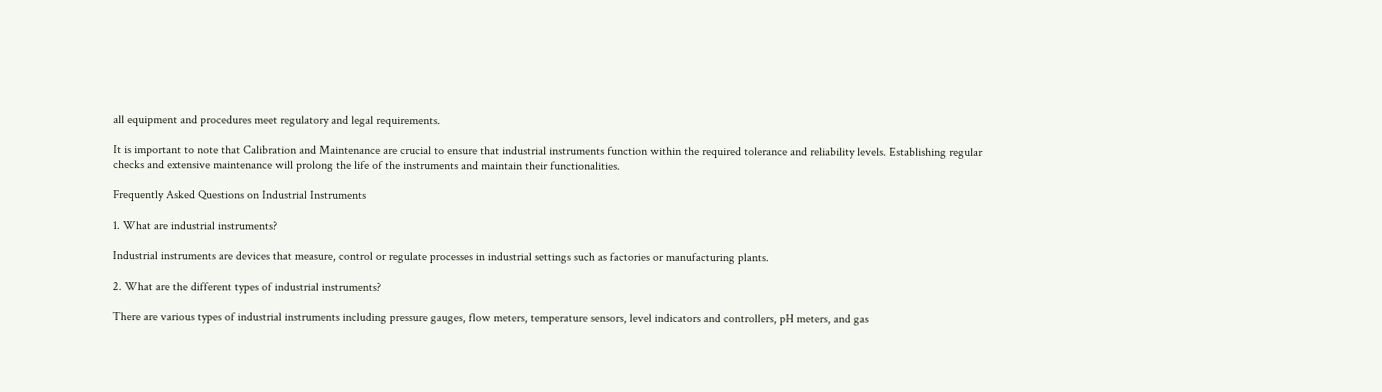all equipment and procedures meet regulatory and legal requirements.

It is important to note that Calibration and Maintenance are crucial to ensure that industrial instruments function within the required tolerance and reliability levels. Establishing regular checks and extensive maintenance will prolong the life of the instruments and maintain their functionalities.

Frequently Asked Questions on Industrial Instruments

1. What are industrial instruments?

Industrial instruments are devices that measure, control or regulate processes in industrial settings such as factories or manufacturing plants.

2. What are the different types of industrial instruments?

There are various types of industrial instruments including pressure gauges, flow meters, temperature sensors, level indicators and controllers, pH meters, and gas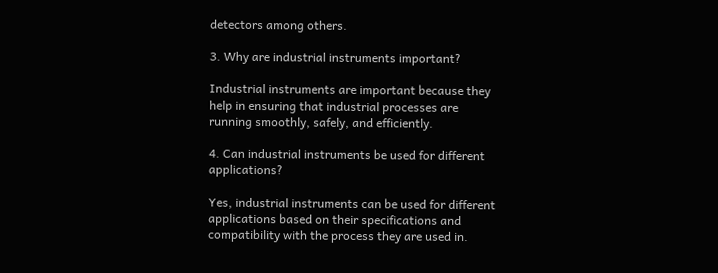detectors among others.

3. Why are industrial instruments important?

Industrial instruments are important because they help in ensuring that industrial processes are running smoothly, safely, and efficiently.

4. Can industrial instruments be used for different applications?

Yes, industrial instruments can be used for different applications based on their specifications and compatibility with the process they are used in.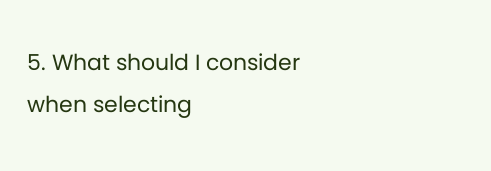5. What should I consider when selecting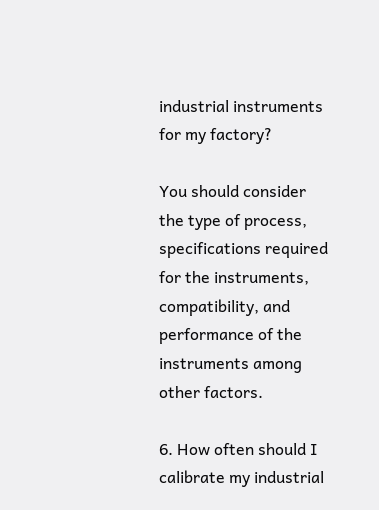industrial instruments for my factory?

You should consider the type of process, specifications required for the instruments, compatibility, and performance of the instruments among other factors.

6. How often should I calibrate my industrial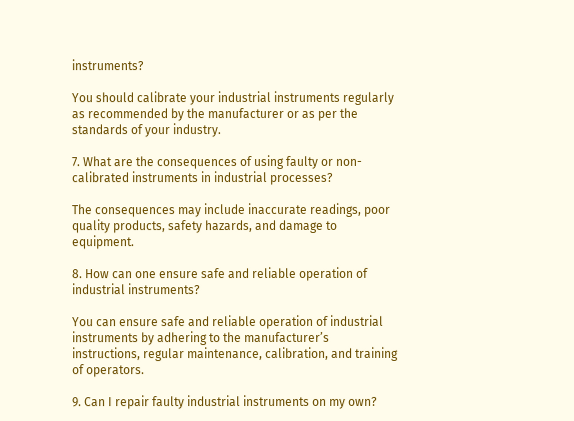instruments?

You should calibrate your industrial instruments regularly as recommended by the manufacturer or as per the standards of your industry.

7. What are the consequences of using faulty or non-calibrated instruments in industrial processes?

The consequences may include inaccurate readings, poor quality products, safety hazards, and damage to equipment.

8. How can one ensure safe and reliable operation of industrial instruments?

You can ensure safe and reliable operation of industrial instruments by adhering to the manufacturer’s instructions, regular maintenance, calibration, and training of operators.

9. Can I repair faulty industrial instruments on my own?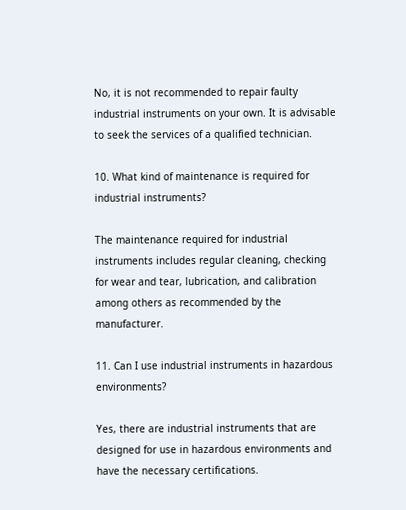No, it is not recommended to repair faulty industrial instruments on your own. It is advisable to seek the services of a qualified technician.

10. What kind of maintenance is required for industrial instruments?

The maintenance required for industrial instruments includes regular cleaning, checking for wear and tear, lubrication, and calibration among others as recommended by the manufacturer.

11. Can I use industrial instruments in hazardous environments?

Yes, there are industrial instruments that are designed for use in hazardous environments and have the necessary certifications.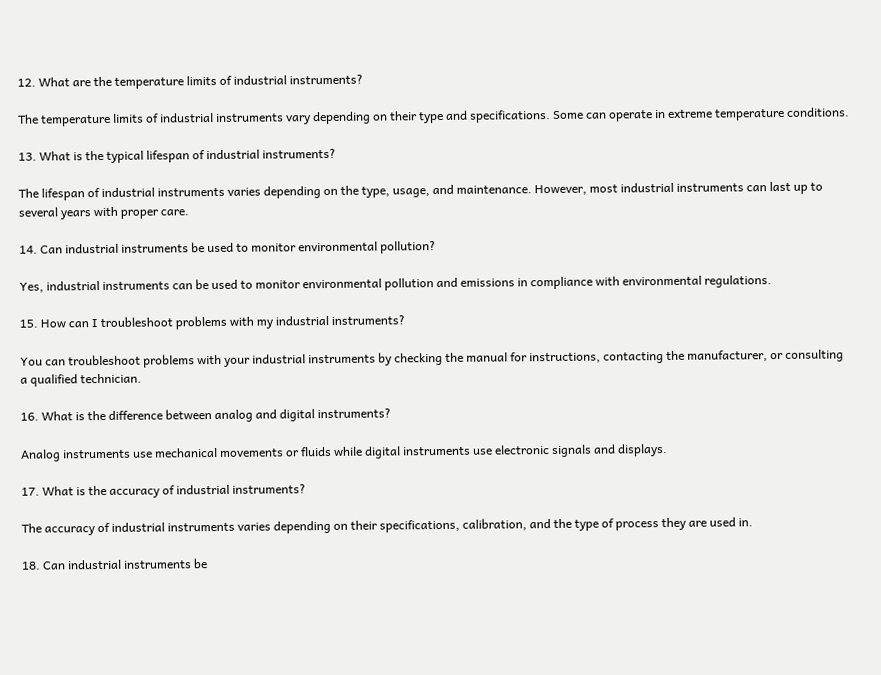12. What are the temperature limits of industrial instruments?

The temperature limits of industrial instruments vary depending on their type and specifications. Some can operate in extreme temperature conditions.

13. What is the typical lifespan of industrial instruments?

The lifespan of industrial instruments varies depending on the type, usage, and maintenance. However, most industrial instruments can last up to several years with proper care.

14. Can industrial instruments be used to monitor environmental pollution?

Yes, industrial instruments can be used to monitor environmental pollution and emissions in compliance with environmental regulations.

15. How can I troubleshoot problems with my industrial instruments?

You can troubleshoot problems with your industrial instruments by checking the manual for instructions, contacting the manufacturer, or consulting a qualified technician.

16. What is the difference between analog and digital instruments?

Analog instruments use mechanical movements or fluids while digital instruments use electronic signals and displays.

17. What is the accuracy of industrial instruments?

The accuracy of industrial instruments varies depending on their specifications, calibration, and the type of process they are used in.

18. Can industrial instruments be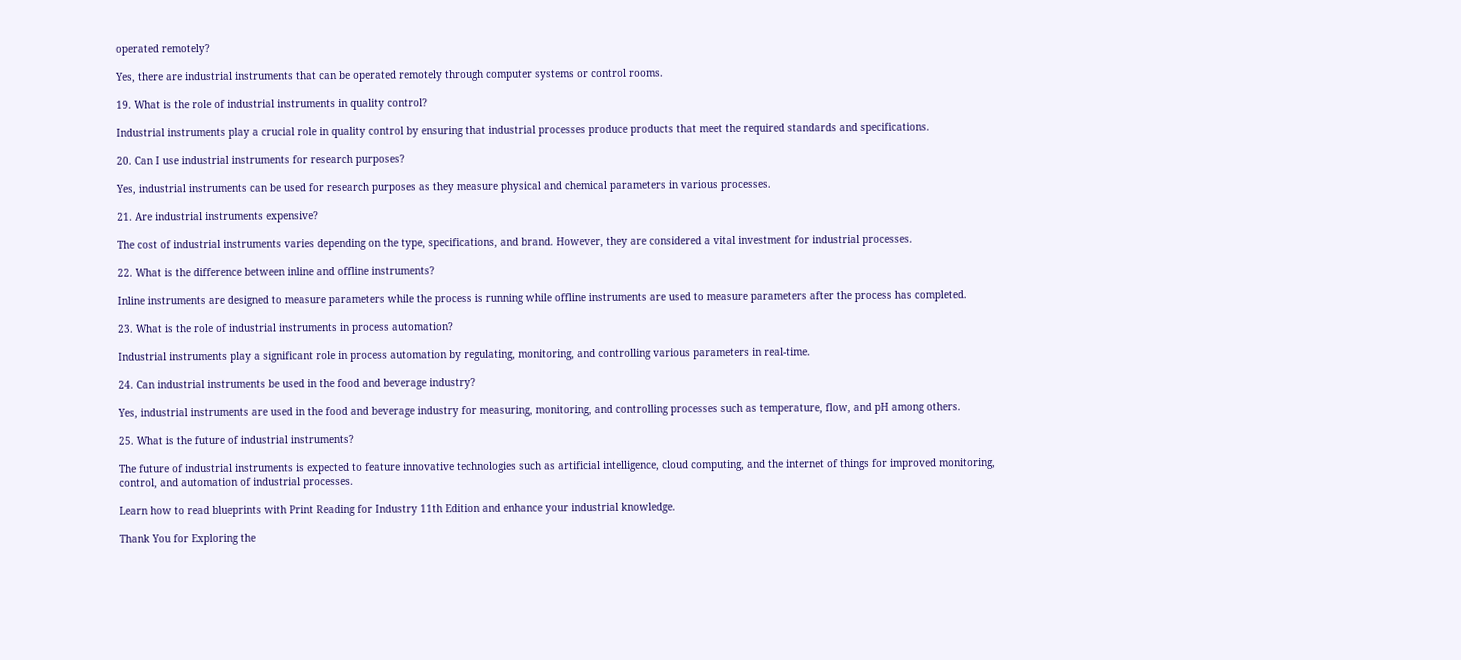operated remotely?

Yes, there are industrial instruments that can be operated remotely through computer systems or control rooms.

19. What is the role of industrial instruments in quality control?

Industrial instruments play a crucial role in quality control by ensuring that industrial processes produce products that meet the required standards and specifications.

20. Can I use industrial instruments for research purposes?

Yes, industrial instruments can be used for research purposes as they measure physical and chemical parameters in various processes.

21. Are industrial instruments expensive?

The cost of industrial instruments varies depending on the type, specifications, and brand. However, they are considered a vital investment for industrial processes.

22. What is the difference between inline and offline instruments?

Inline instruments are designed to measure parameters while the process is running while offline instruments are used to measure parameters after the process has completed.

23. What is the role of industrial instruments in process automation?

Industrial instruments play a significant role in process automation by regulating, monitoring, and controlling various parameters in real-time.

24. Can industrial instruments be used in the food and beverage industry?

Yes, industrial instruments are used in the food and beverage industry for measuring, monitoring, and controlling processes such as temperature, flow, and pH among others.

25. What is the future of industrial instruments?

The future of industrial instruments is expected to feature innovative technologies such as artificial intelligence, cloud computing, and the internet of things for improved monitoring, control, and automation of industrial processes.

Learn how to read blueprints with Print Reading for Industry 11th Edition and enhance your industrial knowledge.

Thank You for Exploring the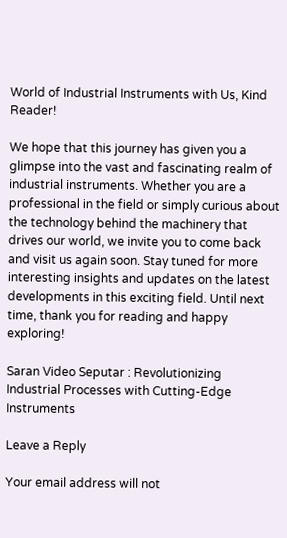World of Industrial Instruments with Us, Kind Reader!

We hope that this journey has given you a glimpse into the vast and fascinating realm of industrial instruments. Whether you are a professional in the field or simply curious about the technology behind the machinery that drives our world, we invite you to come back and visit us again soon. Stay tuned for more interesting insights and updates on the latest developments in this exciting field. Until next time, thank you for reading and happy exploring!

Saran Video Seputar : Revolutionizing Industrial Processes with Cutting-Edge Instruments

Leave a Reply

Your email address will not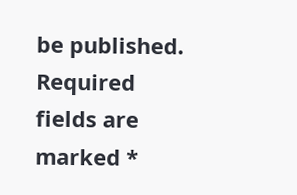be published. Required fields are marked *